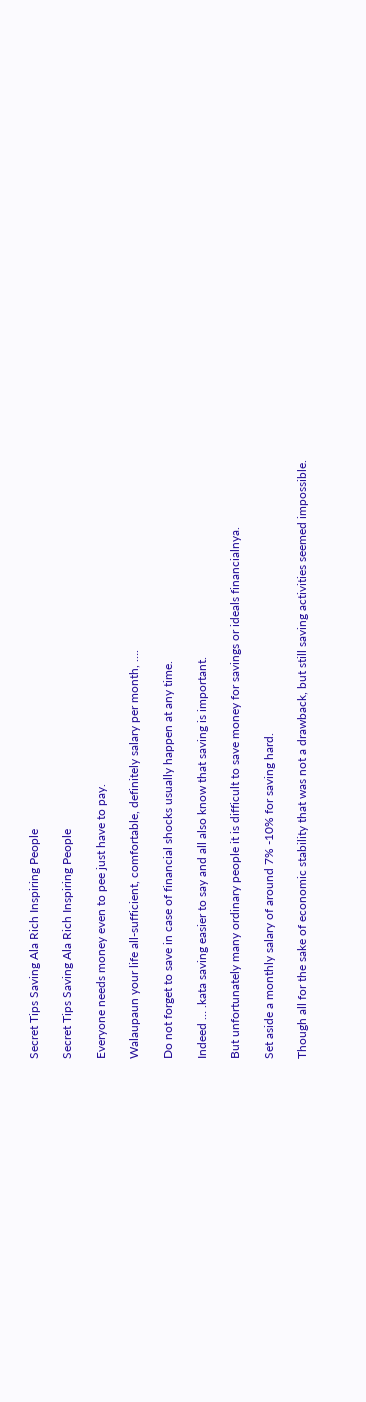Secret Tips Saving Ala Rich Inspiring People

Secret Tips Saving Ala Rich Inspiring People

Everyone needs money even to pee just have to pay.

Walaupaun your life all-sufficient, comfortable, definitely salary per month, ….

Do not forget to save in case of financial shocks usually happen at any time.

Indeed … .kata saving easier to say and all also know that saving is important.

But unfortunately many ordinary people it is difficult to save money for savings or ideals financialnya.

Set aside a monthly salary of around 7% -10% for saving hard.

Though all for the sake of economic stability that was not a drawback, but still saving activities seemed impossible.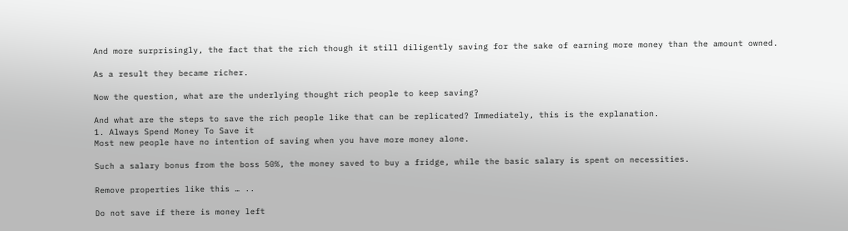And more surprisingly, the fact that the rich though it still diligently saving for the sake of earning more money than the amount owned.

As a result they became richer.

Now the question, what are the underlying thought rich people to keep saving?

And what are the steps to save the rich people like that can be replicated? Immediately, this is the explanation.
1. Always Spend Money To Save it
Most new people have no intention of saving when you have more money alone.

Such a salary bonus from the boss 50%, the money saved to buy a fridge, while the basic salary is spent on necessities.

Remove properties like this … ..

Do not save if there is money left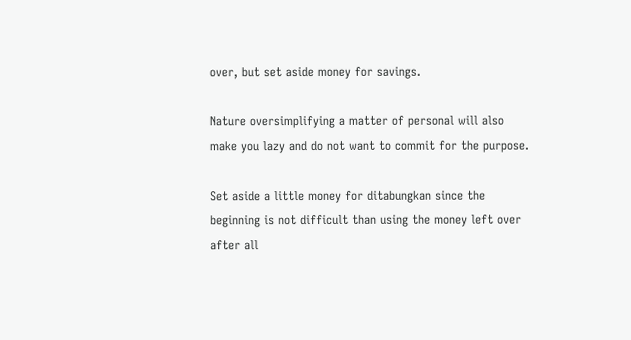over, but set aside money for savings.

Nature oversimplifying a matter of personal will also make you lazy and do not want to commit for the purpose.

Set aside a little money for ditabungkan since the beginning is not difficult than using the money left over after all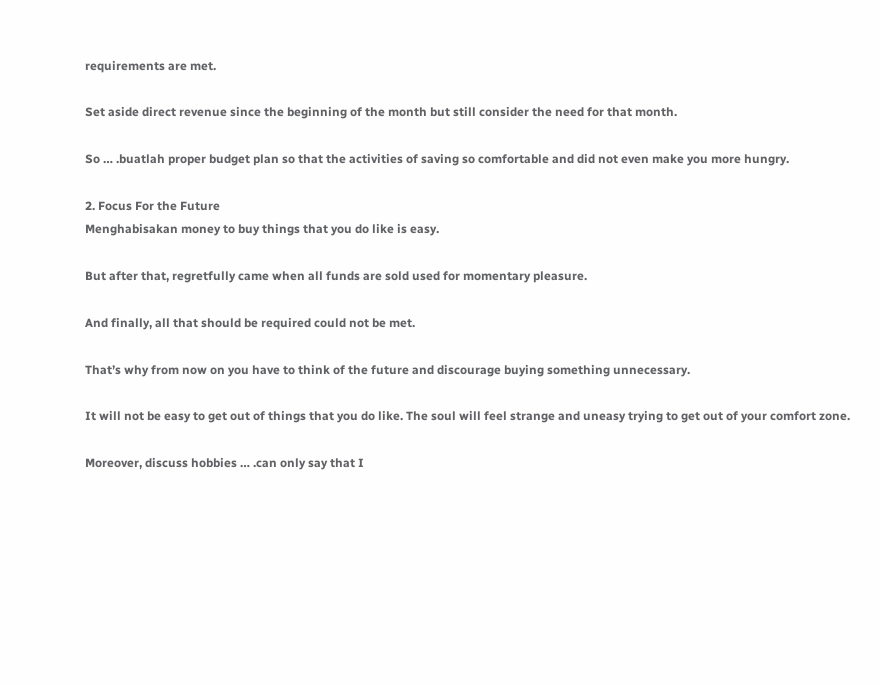requirements are met.

Set aside direct revenue since the beginning of the month but still consider the need for that month.

So … .buatlah proper budget plan so that the activities of saving so comfortable and did not even make you more hungry.

2. Focus For the Future
Menghabisakan money to buy things that you do like is easy.

But after that, regretfully came when all funds are sold used for momentary pleasure.

And finally, all that should be required could not be met.

That’s why from now on you have to think of the future and discourage buying something unnecessary.

It will not be easy to get out of things that you do like. The soul will feel strange and uneasy trying to get out of your comfort zone.

Moreover, discuss hobbies … .can only say that I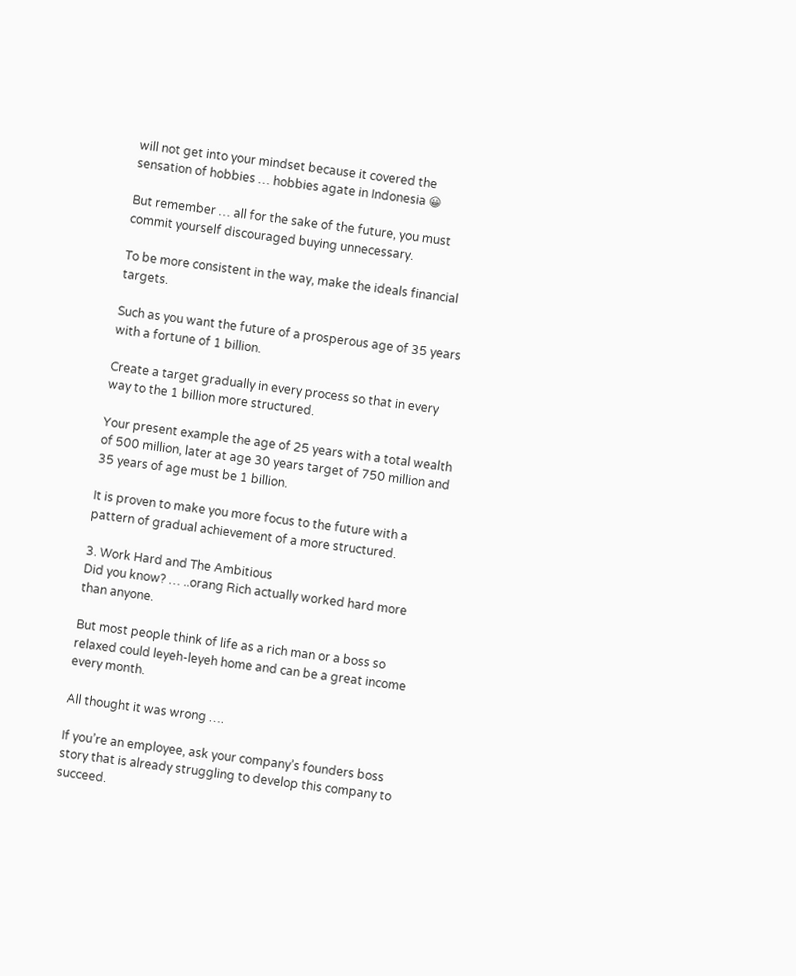will not get into your mindset because it covered the sensation of hobbies … hobbies agate in Indonesia 😀

But remember … all for the sake of the future, you must commit yourself discouraged buying unnecessary.

To be more consistent in the way, make the ideals financial targets.

Such as you want the future of a prosperous age of 35 years with a fortune of 1 billion.

Create a target gradually in every process so that in every way to the 1 billion more structured.

Your present example the age of 25 years with a total wealth of 500 million, later at age 30 years target of 750 million and 35 years of age must be 1 billion.

It is proven to make you more focus to the future with a pattern of gradual achievement of a more structured.

3. Work Hard and The Ambitious
Did you know? … ..orang Rich actually worked hard more than anyone.

But most people think of life as a rich man or a boss so relaxed could leyeh-leyeh home and can be a great income every month.

All thought it was wrong ….

If you’re an employee, ask your company’s founders boss story that is already struggling to develop this company to succeed.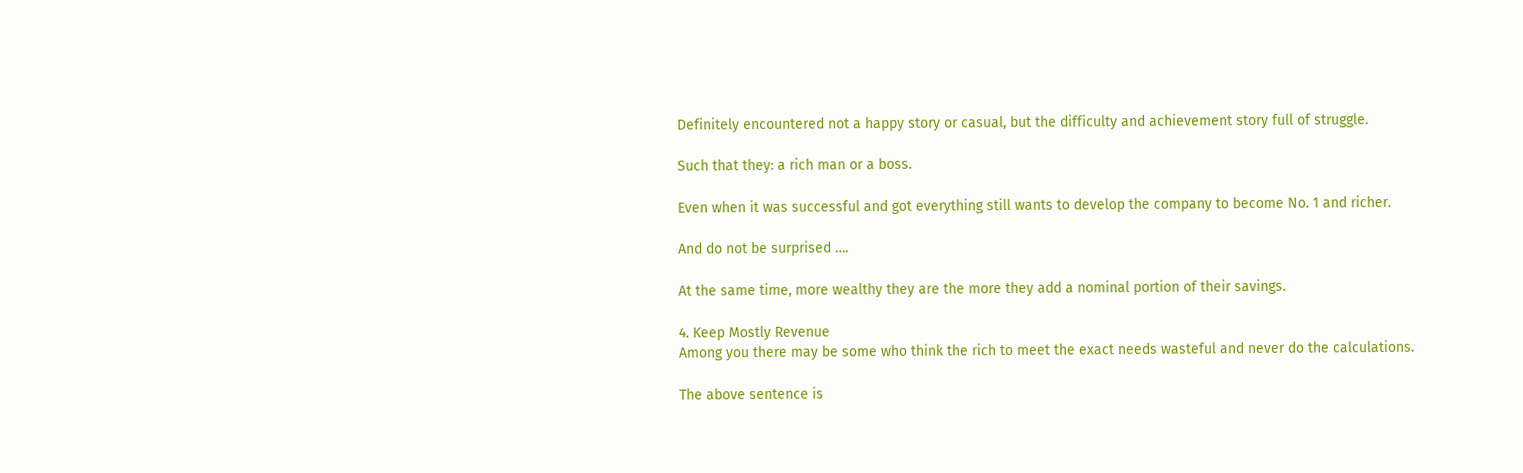Definitely encountered not a happy story or casual, but the difficulty and achievement story full of struggle.

Such that they: a rich man or a boss.

Even when it was successful and got everything still wants to develop the company to become No. 1 and richer.

And do not be surprised ….

At the same time, more wealthy they are the more they add a nominal portion of their savings.

4. Keep Mostly Revenue
Among you there may be some who think the rich to meet the exact needs wasteful and never do the calculations.

The above sentence is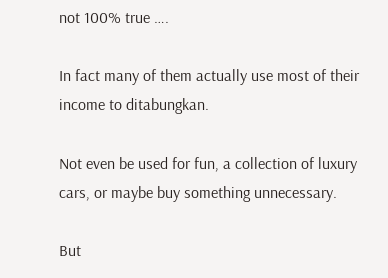not 100% true ….

In fact many of them actually use most of their income to ditabungkan.

Not even be used for fun, a collection of luxury cars, or maybe buy something unnecessary.

But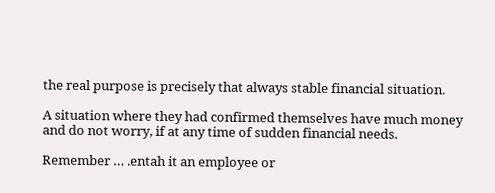the real purpose is precisely that always stable financial situation.

A situation where they had confirmed themselves have much money and do not worry, if at any time of sudden financial needs.

Remember … .entah it an employee or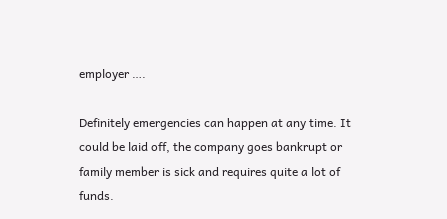employer ….

Definitely emergencies can happen at any time. It could be laid off, the company goes bankrupt or family member is sick and requires quite a lot of funds.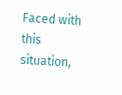Faced with this situation,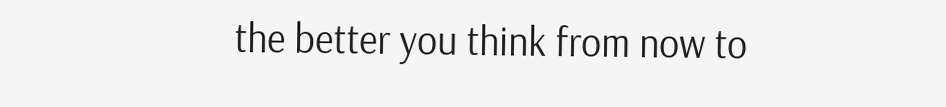the better you think from now to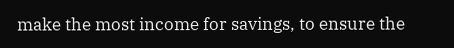make the most income for savings, to ensure the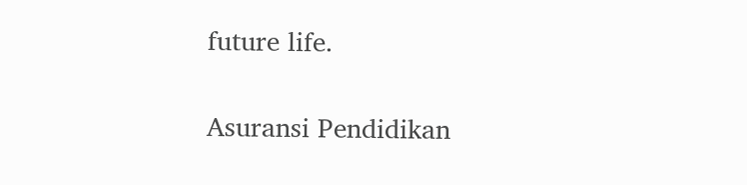future life.

Asuransi Pendidikan